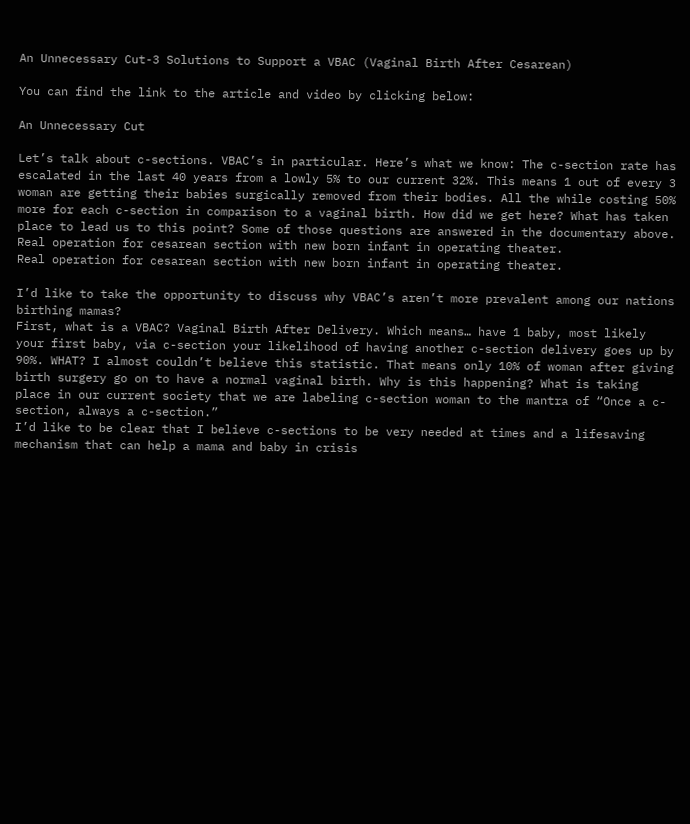An Unnecessary Cut-3 Solutions to Support a VBAC (Vaginal Birth After Cesarean)

You can find the link to the article and video by clicking below:

An Unnecessary Cut

Let’s talk about c-sections. VBAC’s in particular. Here’s what we know: The c-section rate has escalated in the last 40 years from a lowly 5% to our current 32%. This means 1 out of every 3 woman are getting their babies surgically removed from their bodies. All the while costing 50% more for each c-section in comparison to a vaginal birth. How did we get here? What has taken place to lead us to this point? Some of those questions are answered in the documentary above.
Real operation for cesarean section with new born infant in operating theater.
Real operation for cesarean section with new born infant in operating theater.

I’d like to take the opportunity to discuss why VBAC’s aren’t more prevalent among our nations birthing mamas?
First, what is a VBAC? Vaginal Birth After Delivery. Which means… have 1 baby, most likely your first baby, via c-section your likelihood of having another c-section delivery goes up by 90%. WHAT? I almost couldn’t believe this statistic. That means only 10% of woman after giving birth surgery go on to have a normal vaginal birth. Why is this happening? What is taking place in our current society that we are labeling c-section woman to the mantra of “Once a c-section, always a c-section.”
I’d like to be clear that I believe c-sections to be very needed at times and a lifesaving mechanism that can help a mama and baby in crisis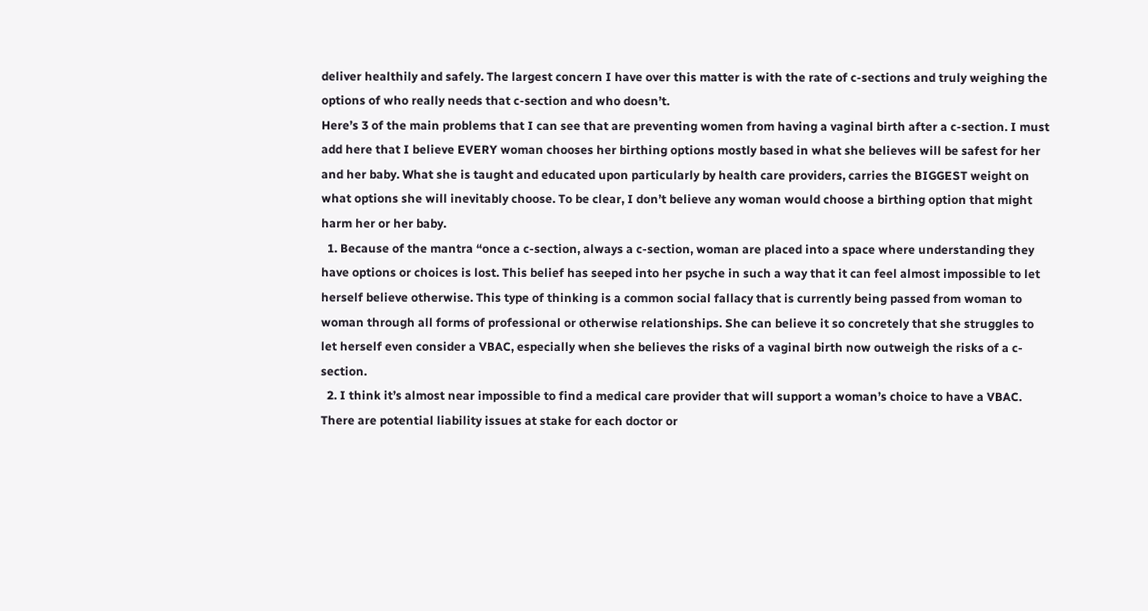deliver healthily and safely. The largest concern I have over this matter is with the rate of c-sections and truly weighing the options of who really needs that c-section and who doesn’t.
Here’s 3 of the main problems that I can see that are preventing women from having a vaginal birth after a c-section. I must add here that I believe EVERY woman chooses her birthing options mostly based in what she believes will be safest for her and her baby. What she is taught and educated upon particularly by health care providers, carries the BIGGEST weight on what options she will inevitably choose. To be clear, I don’t believe any woman would choose a birthing option that might harm her or her baby.
  1. Because of the mantra “once a c-section, always a c-section, woman are placed into a space where understanding they have options or choices is lost. This belief has seeped into her psyche in such a way that it can feel almost impossible to let herself believe otherwise. This type of thinking is a common social fallacy that is currently being passed from woman to woman through all forms of professional or otherwise relationships. She can believe it so concretely that she struggles to let herself even consider a VBAC, especially when she believes the risks of a vaginal birth now outweigh the risks of a c-section.
  2. I think it’s almost near impossible to find a medical care provider that will support a woman’s choice to have a VBAC. There are potential liability issues at stake for each doctor or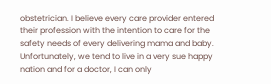obstetrician. I believe every care provider entered their profession with the intention to care for the safety needs of every delivering mama and baby. Unfortunately, we tend to live in a very sue happy nation and for a doctor, I can only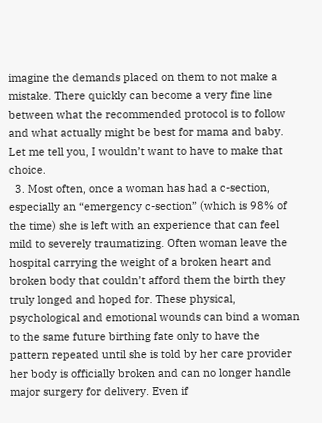imagine the demands placed on them to not make a mistake. There quickly can become a very fine line between what the recommended protocol is to follow and what actually might be best for mama and baby. Let me tell you, I wouldn’t want to have to make that choice.
  3. Most often, once a woman has had a c-section, especially an “emergency c-section” (which is 98% of the time) she is left with an experience that can feel mild to severely traumatizing. Often woman leave the hospital carrying the weight of a broken heart and broken body that couldn’t afford them the birth they truly longed and hoped for. These physical, psychological and emotional wounds can bind a woman to the same future birthing fate only to have the pattern repeated until she is told by her care provider her body is officially broken and can no longer handle major surgery for delivery. Even if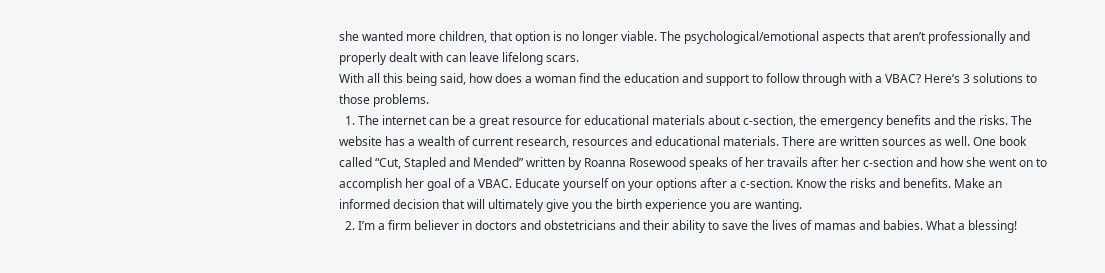she wanted more children, that option is no longer viable. The psychological/emotional aspects that aren’t professionally and properly dealt with can leave lifelong scars.
With all this being said, how does a woman find the education and support to follow through with a VBAC? Here’s 3 solutions to those problems.
  1. The internet can be a great resource for educational materials about c-section, the emergency benefits and the risks. The website has a wealth of current research, resources and educational materials. There are written sources as well. One book called “Cut, Stapled and Mended” written by Roanna Rosewood speaks of her travails after her c-section and how she went on to accomplish her goal of a VBAC. Educate yourself on your options after a c-section. Know the risks and benefits. Make an informed decision that will ultimately give you the birth experience you are wanting.
  2. I’m a firm believer in doctors and obstetricians and their ability to save the lives of mamas and babies. What a blessing!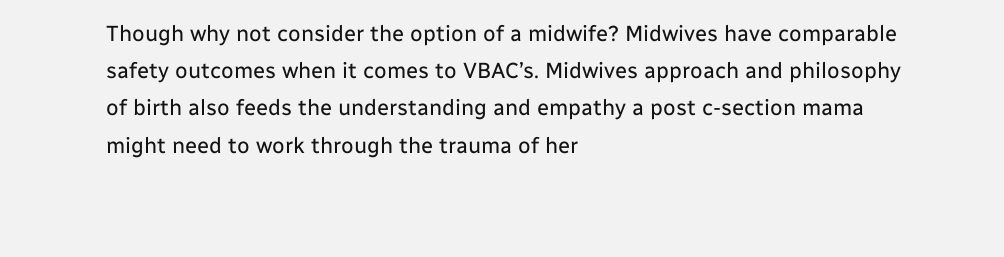Though why not consider the option of a midwife? Midwives have comparable safety outcomes when it comes to VBAC’s. Midwives approach and philosophy of birth also feeds the understanding and empathy a post c-section mama might need to work through the trauma of her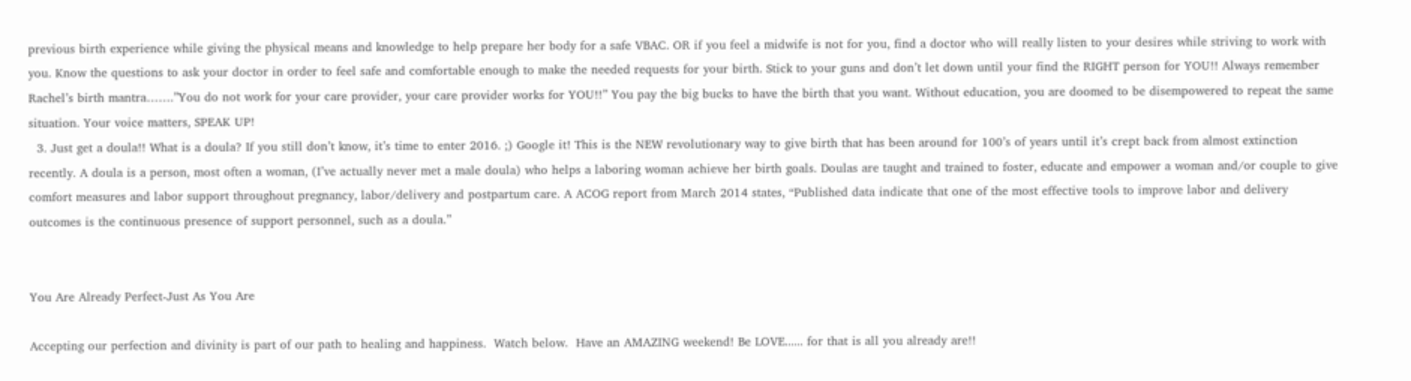previous birth experience while giving the physical means and knowledge to help prepare her body for a safe VBAC. OR if you feel a midwife is not for you, find a doctor who will really listen to your desires while striving to work with you. Know the questions to ask your doctor in order to feel safe and comfortable enough to make the needed requests for your birth. Stick to your guns and don’t let down until your find the RIGHT person for YOU!! Always remember Rachel’s birth mantra…….”You do not work for your care provider, your care provider works for YOU!!” You pay the big bucks to have the birth that you want. Without education, you are doomed to be disempowered to repeat the same situation. Your voice matters, SPEAK UP!
  3. Just get a doula!! What is a doula? If you still don’t know, it’s time to enter 2016. ;) Google it! This is the NEW revolutionary way to give birth that has been around for 100’s of years until it’s crept back from almost extinction recently. A doula is a person, most often a woman, (I’ve actually never met a male doula) who helps a laboring woman achieve her birth goals. Doulas are taught and trained to foster, educate and empower a woman and/or couple to give comfort measures and labor support throughout pregnancy, labor/delivery and postpartum care. A ACOG report from March 2014 states, “Published data indicate that one of the most effective tools to improve labor and delivery outcomes is the continuous presence of support personnel, such as a doula.”


You Are Already Perfect-Just As You Are

Accepting our perfection and divinity is part of our path to healing and happiness.  Watch below.  Have an AMAZING weekend! Be LOVE...... for that is all you already are!!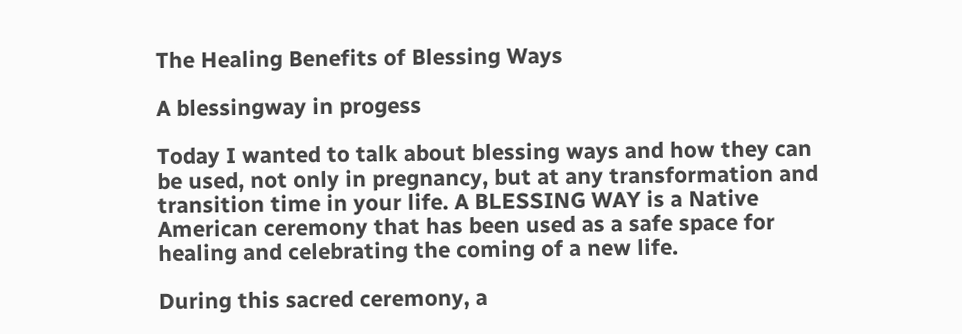The Healing Benefits of Blessing Ways

A blessingway in progess

Today I wanted to talk about blessing ways and how they can be used, not only in pregnancy, but at any transformation and transition time in your life. A BLESSING WAY is a Native American ceremony that has been used as a safe space for healing and celebrating the coming of a new life.

During this sacred ceremony, a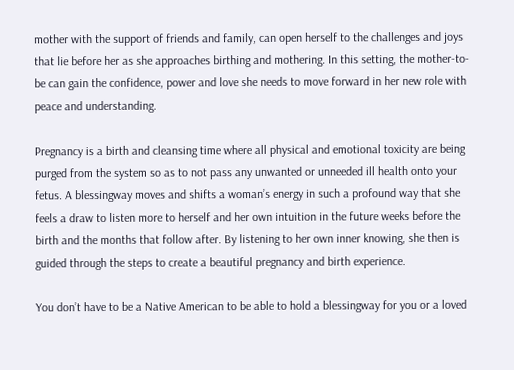mother with the support of friends and family, can open herself to the challenges and joys that lie before her as she approaches birthing and mothering. In this setting, the mother-to-be can gain the confidence, power and love she needs to move forward in her new role with peace and understanding.

Pregnancy is a birth and cleansing time where all physical and emotional toxicity are being purged from the system so as to not pass any unwanted or unneeded ill health onto your fetus. A blessingway moves and shifts a woman’s energy in such a profound way that she feels a draw to listen more to herself and her own intuition in the future weeks before the birth and the months that follow after. By listening to her own inner knowing, she then is guided through the steps to create a beautiful pregnancy and birth experience.

You don’t have to be a Native American to be able to hold a blessingway for you or a loved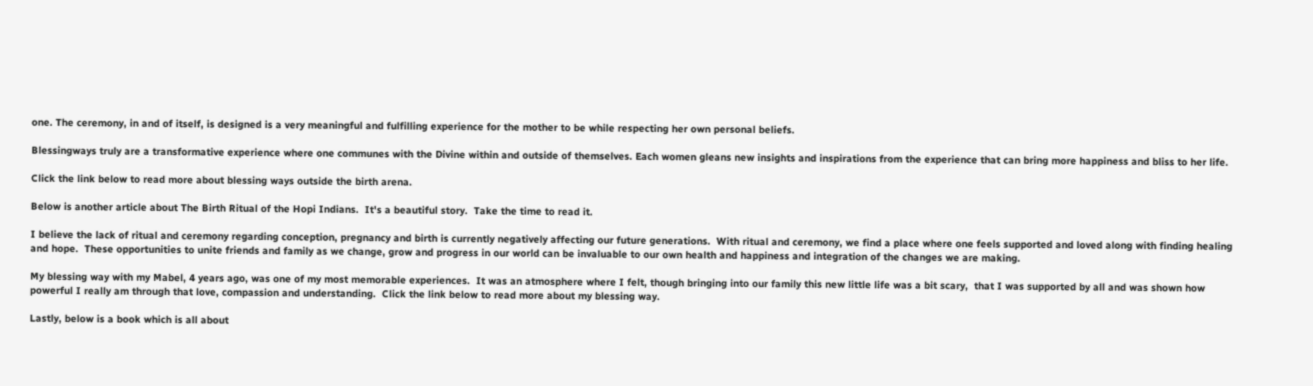one. The ceremony, in and of itself, is designed is a very meaningful and fulfilling experience for the mother to be while respecting her own personal beliefs.

Blessingways truly are a transformative experience where one communes with the Divine within and outside of themselves. Each women gleans new insights and inspirations from the experience that can bring more happiness and bliss to her life.

Click the link below to read more about blessing ways outside the birth arena.

Below is another article about The Birth Ritual of the Hopi Indians.  It's a beautiful story.  Take the time to read it.

I believe the lack of ritual and ceremony regarding conception, pregnancy and birth is currently negatively affecting our future generations.  With ritual and ceremony, we find a place where one feels supported and loved along with finding healing and hope.  These opportunities to unite friends and family as we change, grow and progress in our world can be invaluable to our own health and happiness and integration of the changes we are making.

My blessing way with my Mabel, 4 years ago, was one of my most memorable experiences.  It was an atmosphere where I felt, though bringing into our family this new little life was a bit scary,  that I was supported by all and was shown how powerful I really am through that love, compassion and understanding.  Click the link below to read more about my blessing way.

Lastly, below is a book which is all about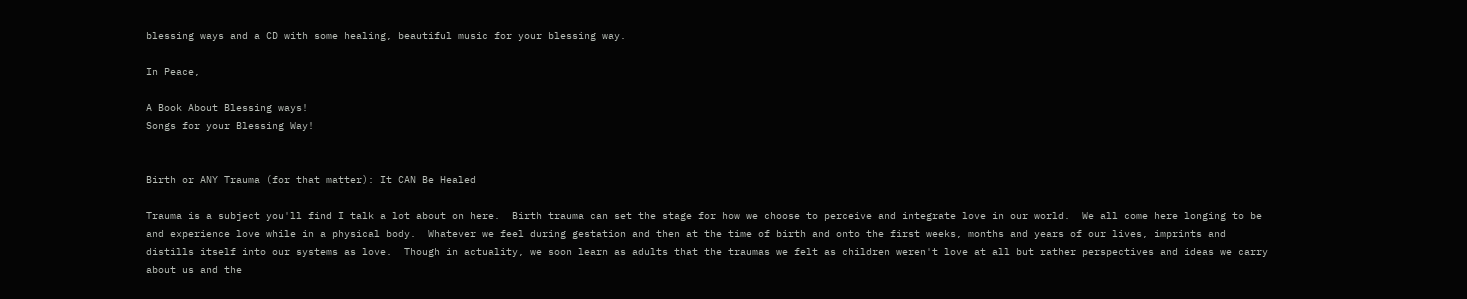blessing ways and a CD with some healing, beautiful music for your blessing way.

In Peace,

A Book About Blessing ways!
Songs for your Blessing Way!


Birth or ANY Trauma (for that matter): It CAN Be Healed

Trauma is a subject you'll find I talk a lot about on here.  Birth trauma can set the stage for how we choose to perceive and integrate love in our world.  We all come here longing to be and experience love while in a physical body.  Whatever we feel during gestation and then at the time of birth and onto the first weeks, months and years of our lives, imprints and distills itself into our systems as love.  Though in actuality, we soon learn as adults that the traumas we felt as children weren't love at all but rather perspectives and ideas we carry about us and the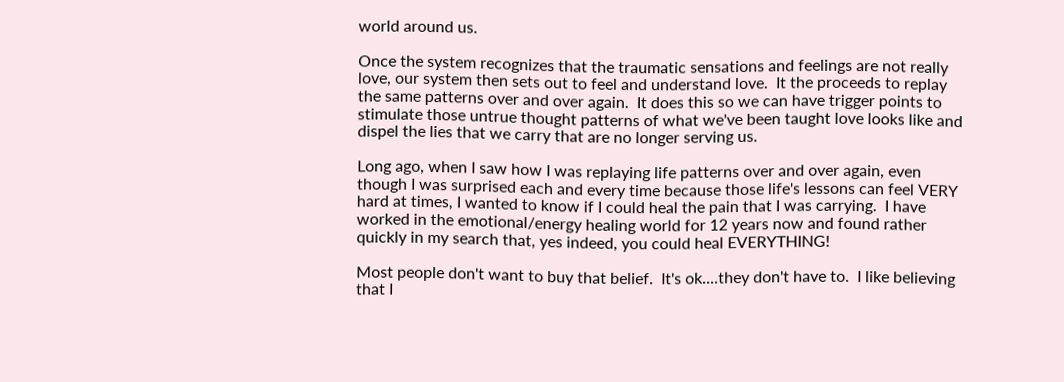world around us.

Once the system recognizes that the traumatic sensations and feelings are not really love, our system then sets out to feel and understand love.  It the proceeds to replay the same patterns over and over again.  It does this so we can have trigger points to stimulate those untrue thought patterns of what we've been taught love looks like and dispel the lies that we carry that are no longer serving us.

Long ago, when I saw how I was replaying life patterns over and over again, even though I was surprised each and every time because those life's lessons can feel VERY hard at times, I wanted to know if I could heal the pain that I was carrying.  I have worked in the emotional/energy healing world for 12 years now and found rather quickly in my search that, yes indeed, you could heal EVERYTHING!

Most people don't want to buy that belief.  It's ok....they don't have to.  I like believing that I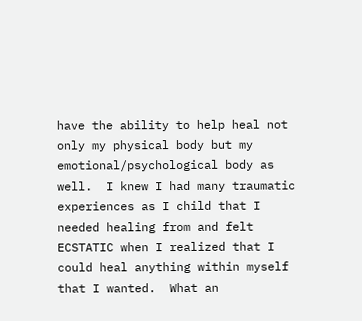have the ability to help heal not only my physical body but my emotional/psychological body as well.  I knew I had many traumatic experiences as I child that I needed healing from and felt ECSTATIC when I realized that I could heal anything within myself that I wanted.  What an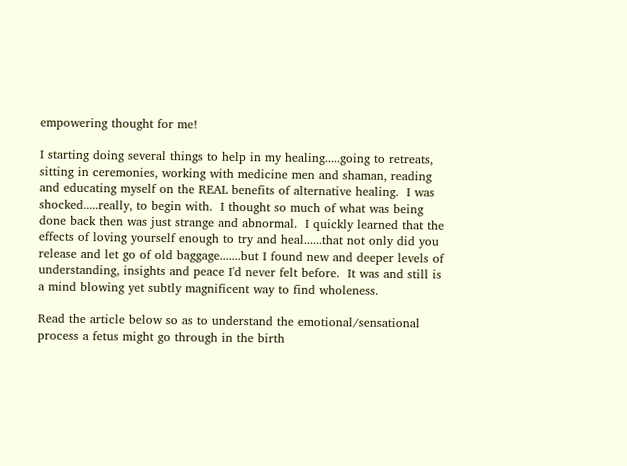empowering thought for me!

I starting doing several things to help in my healing.....going to retreats, sitting in ceremonies, working with medicine men and shaman, reading and educating myself on the REAL benefits of alternative healing.  I was shocked.....really, to begin with.  I thought so much of what was being done back then was just strange and abnormal.  I quickly learned that the effects of loving yourself enough to try and heal......that not only did you release and let go of old baggage.......but I found new and deeper levels of understanding, insights and peace I'd never felt before.  It was and still is a mind blowing yet subtly magnificent way to find wholeness.

Read the article below so as to understand the emotional/sensational process a fetus might go through in the birth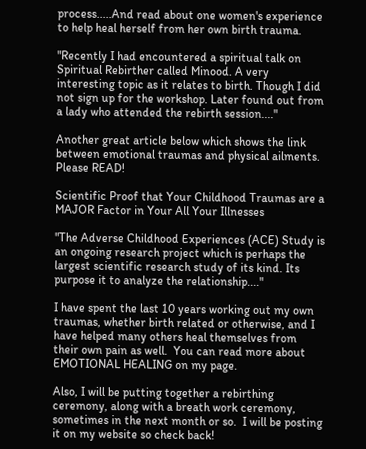process.....And read about one women's experience to help heal herself from her own birth trauma.

"Recently I had encountered a spiritual talk on Spiritual Rebirther called Minood. A very interesting topic as it relates to birth. Though I did not sign up for the workshop. Later found out from a lady who attended the rebirth session...."

Another great article below which shows the link between emotional traumas and physical ailments.  Please READ!

Scientific Proof that Your Childhood Traumas are a MAJOR Factor in Your All Your Illnesses

"The Adverse Childhood Experiences (ACE) Study is an ongoing research project which is perhaps the largest scientific research study of its kind. Its purpose it to analyze the relationship...."

I have spent the last 10 years working out my own traumas, whether birth related or otherwise, and I have helped many others heal themselves from their own pain as well.  You can read more about EMOTIONAL HEALING on my page.

Also, I will be putting together a rebirthing ceremony, along with a breath work ceremony, sometimes in the next month or so.  I will be posting it on my website so check back!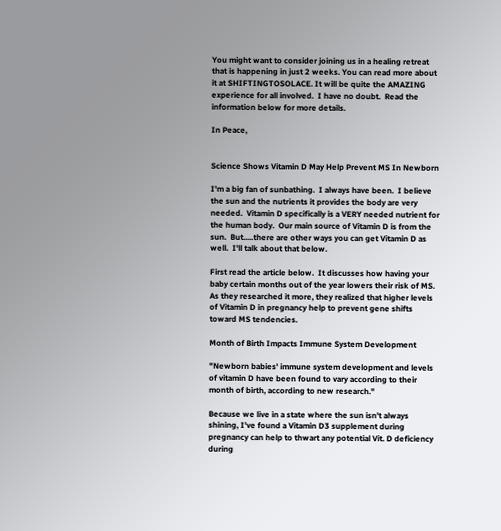You might want to consider joining us in a healing retreat that is happening in just 2 weeks. You can read more about it at SHIFTINGTOSOLACE. It will be quite the AMAZING experience for all involved.  I have no doubt.  Read the information below for more details.

In Peace,


Science Shows Vitamin D May Help Prevent MS In Newborn

I'm a big fan of sunbathing.  I always have been.  I believe the sun and the nutrients it provides the body are very needed.  Vitamin D specifically is a VERY needed nutrient for the human body.  Our main source of Vitamin D is from the sun.  But.....there are other ways you can get Vitamin D as well.  I'll talk about that below.

First read the article below.  It discusses how having your baby certain months out of the year lowers their risk of MS.  As they researched it more, they realized that higher levels of Vitamin D in pregnancy help to prevent gene shifts toward MS tendencies.

Month of Birth Impacts Immune System Development

"Newborn babies' immune system development and levels of vitamin D have been found to vary according to their month of birth, according to new research."

Because we live in a state where the sun isn't always shining, I've found a Vitamin D3 supplement during pregnancy can help to thwart any potential Vit. D deficiency during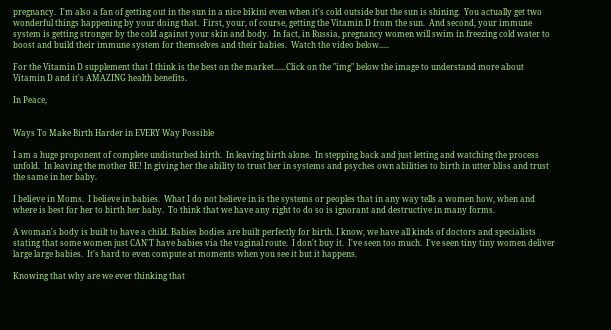pregnancy.  I'm also a fan of getting out in the sun in a nice bikini even when it's cold outside but the sun is shining.  You actually get two wonderful things happening by your doing that.  First, your, of course, getting the Vitamin D from the sun.  And second, your immune system is getting stronger by the cold against your skin and body.  In fact, in Russia, pregnancy women will swim in freezing cold water to boost and build their immune system for themselves and their babies.  Watch the video below.....

For the Vitamin D supplement that I think is the best on the market......Click on the "img" below the image to understand more about Vitamin D and it's AMAZING health benefits.

In Peace,


Ways To Make Birth Harder in EVERY Way Possible

I am a huge proponent of complete undisturbed birth.  In leaving birth alone.  In stepping back and just letting and watching the process unfold.  In leaving the mother BE! In giving her the ability to trust her in systems and psyches own abilities to birth in utter bliss and trust the same in her baby.

I believe in Moms.  I believe in babies.  What I do not believe in is the systems or peoples that in any way tells a women how, when and where is best for her to birth her baby.  To think that we have any right to do so is ignorant and destructive in many forms.

A woman's body is built to have a child. Babies bodies are built perfectly for birth. I know, we have all kinds of doctors and specialists stating that some women just CAN'T have babies via the vaginal route.  I don't buy it.  I've seen too much.  I've seen tiny tiny women deliver large large babies.  It's hard to even compute at moments when you see it but it happens.

Knowing that why are we ever thinking that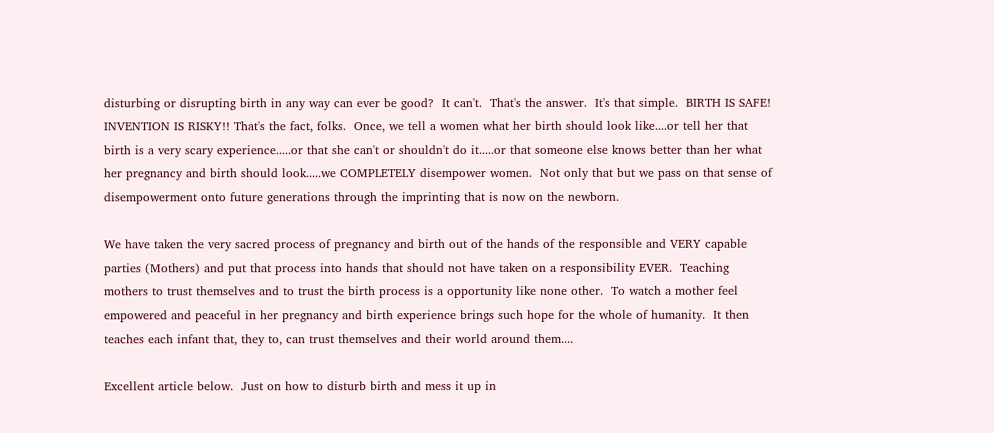disturbing or disrupting birth in any way can ever be good?  It can't.  That's the answer.  It's that simple.  BIRTH IS SAFE!  INVENTION IS RISKY!! That's the fact, folks.  Once, we tell a women what her birth should look like....or tell her that birth is a very scary experience.....or that she can't or shouldn't do it.....or that someone else knows better than her what her pregnancy and birth should look.....we COMPLETELY disempower women.  Not only that but we pass on that sense of disempowerment onto future generations through the imprinting that is now on the newborn.

We have taken the very sacred process of pregnancy and birth out of the hands of the responsible and VERY capable parties (Mothers) and put that process into hands that should not have taken on a responsibility EVER.  Teaching mothers to trust themselves and to trust the birth process is a opportunity like none other.  To watch a mother feel empowered and peaceful in her pregnancy and birth experience brings such hope for the whole of humanity.  It then teaches each infant that, they to, can trust themselves and their world around them....

Excellent article below.  Just on how to disturb birth and mess it up in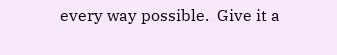every way possible.  Give it a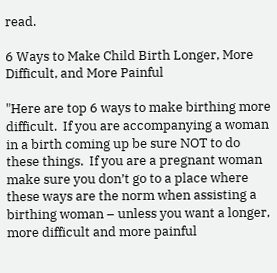read.

6 Ways to Make Child Birth Longer, More Difficult, and More Painful

"Here are top 6 ways to make birthing more difficult.  If you are accompanying a woman in a birth coming up be sure NOT to do these things.  If you are a pregnant woman make sure you don’t go to a place where these ways are the norm when assisting a birthing woman – unless you want a longer, more difficult and more painful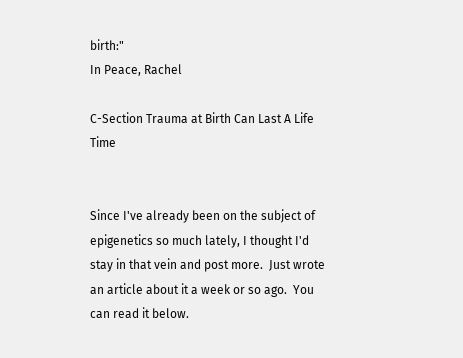birth:"
In Peace, Rachel

C-Section Trauma at Birth Can Last A Life Time


Since I've already been on the subject of epigenetics so much lately, I thought I'd stay in that vein and post more.  Just wrote an article about it a week or so ago.  You can read it below.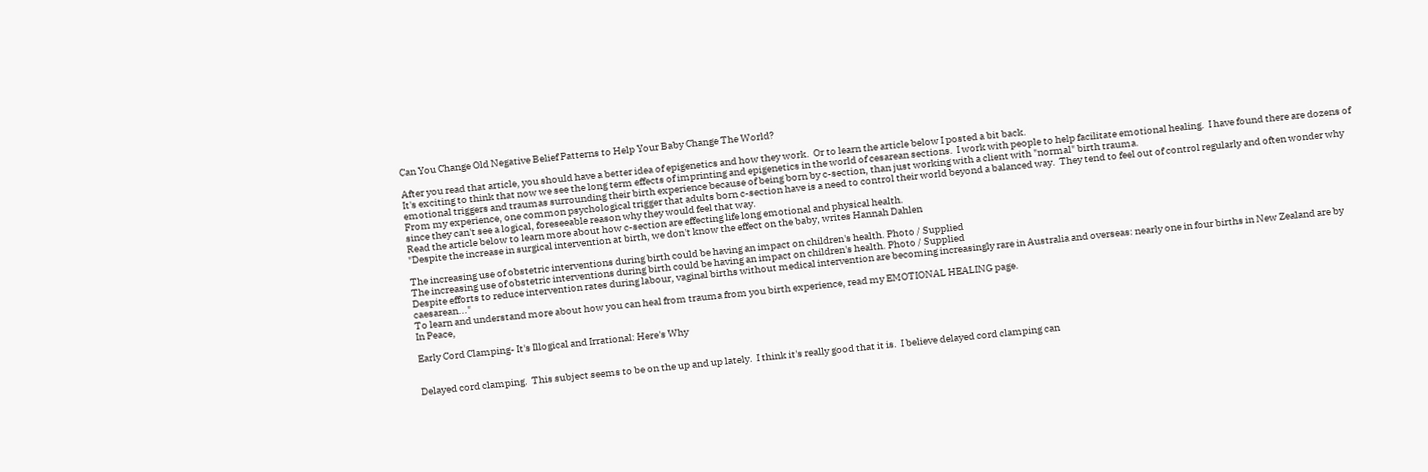Can You Change Old Negative Belief Patterns to Help Your Baby Change The World?

After you read that article, you should have a better idea of epigenetics and how they work.  Or to learn the article below I posted a bit back.
It's exciting to think that now we see the long term effects of imprinting and epigenetics in the world of cesarean sections.  I work with people to help facilitate emotional healing.  I have found there are dozens of emotional triggers and traumas surrounding their birth experience because of being born by c-section, than just working with a client with "normal" birth trauma.
From my experience, one common psychological trigger that adults born c-section have is a need to control their world beyond a balanced way.  They tend to feel out of control regularly and often wonder why since they can't see a logical, foreseeable reason why they would feel that way.
Read the article below to learn more about how c-section are effecting life long emotional and physical health.
"Despite the increase in surgical intervention at birth, we don't know the effect on the baby, writes Hannah Dahlen

The increasing use of obstetric interventions during birth could be having an impact on children's health. Photo / Supplied
The increasing use of obstetric interventions during birth could be having an impact on children's health. Photo / Supplied
Despite efforts to reduce intervention rates during labour, vaginal births without medical intervention are becoming increasingly rare in Australia and overseas: nearly one in four births in New Zealand are by caesarean..."
To learn and understand more about how you can heal from trauma from you birth experience, read my EMOTIONAL HEALING page.
In Peace,

Early Cord Clamping- It's Illogical and Irrational: Here's Why


Delayed cord clamping.  This subject seems to be on the up and up lately.  I think it's really good that it is.  I believe delayed cord clamping can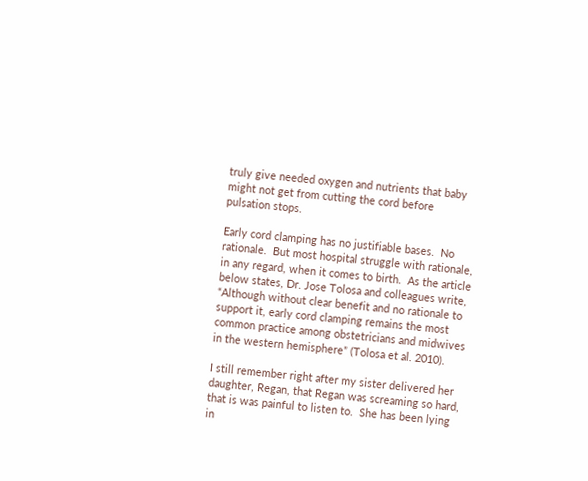truly give needed oxygen and nutrients that baby might not get from cutting the cord before pulsation stops.

Early cord clamping has no justifiable bases.  No rationale.  But most hospital struggle with rationale, in any regard, when it comes to birth.  As the article below states, Dr. Jose Tolosa and colleagues write, “Although without clear benefit and no rationale to support it, early cord clamping remains the most common practice among obstetricians and midwives in the western hemisphere” (Tolosa et al. 2010).

I still remember right after my sister delivered her daughter, Regan, that Regan was screaming so hard, that is was painful to listen to.  She has been lying in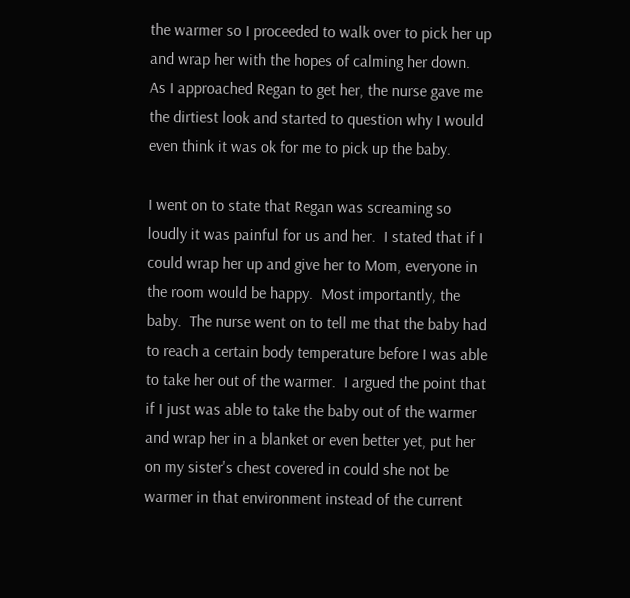the warmer so I proceeded to walk over to pick her up and wrap her with the hopes of calming her down.  As I approached Regan to get her, the nurse gave me the dirtiest look and started to question why I would even think it was ok for me to pick up the baby.

I went on to state that Regan was screaming so loudly it was painful for us and her.  I stated that if I could wrap her up and give her to Mom, everyone in the room would be happy.  Most importantly, the baby.  The nurse went on to tell me that the baby had to reach a certain body temperature before I was able to take her out of the warmer.  I argued the point that if I just was able to take the baby out of the warmer and wrap her in a blanket or even better yet, put her on my sister's chest covered in could she not be warmer in that environment instead of the current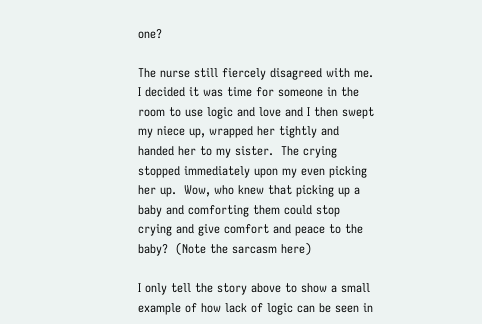one?

The nurse still fiercely disagreed with me.  I decided it was time for someone in the room to use logic and love and I then swept my niece up, wrapped her tightly and handed her to my sister.  The crying stopped immediately upon my even picking her up.  Wow, who knew that picking up a baby and comforting them could stop crying and give comfort and peace to the baby?  (Note the sarcasm here)

I only tell the story above to show a small example of how lack of logic can be seen in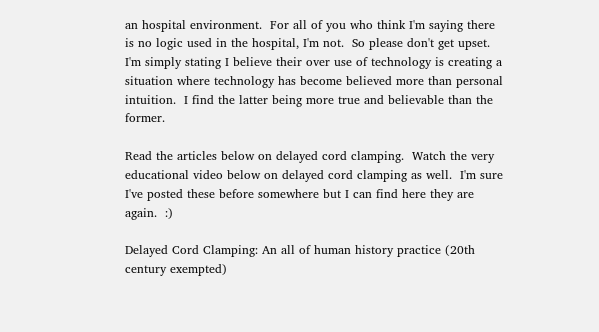an hospital environment.  For all of you who think I'm saying there is no logic used in the hospital, I'm not.  So please don't get upset.  I'm simply stating I believe their over use of technology is creating a situation where technology has become believed more than personal intuition.  I find the latter being more true and believable than the former.

Read the articles below on delayed cord clamping.  Watch the very educational video below on delayed cord clamping as well.  I'm sure I've posted these before somewhere but I can find here they are again.  :)

Delayed Cord Clamping: An all of human history practice (20th century exempted)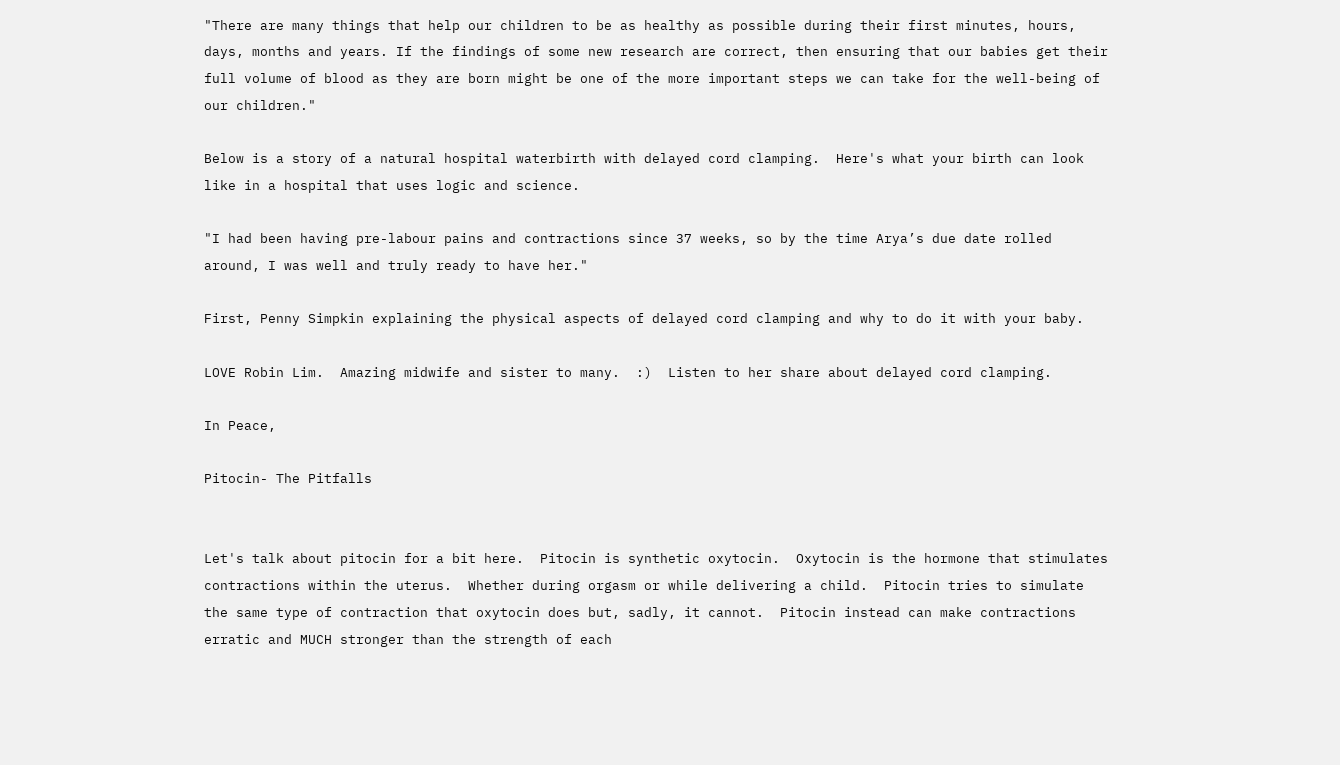"There are many things that help our children to be as healthy as possible during their first minutes, hours, days, months and years. If the findings of some new research are correct, then ensuring that our babies get their full volume of blood as they are born might be one of the more important steps we can take for the well-being of our children."

Below is a story of a natural hospital waterbirth with delayed cord clamping.  Here's what your birth can look like in a hospital that uses logic and science.

"I had been having pre-labour pains and contractions since 37 weeks, so by the time Arya’s due date rolled around, I was well and truly ready to have her."

First, Penny Simpkin explaining the physical aspects of delayed cord clamping and why to do it with your baby.

LOVE Robin Lim.  Amazing midwife and sister to many.  :)  Listen to her share about delayed cord clamping.

In Peace,

Pitocin- The Pitfalls


Let's talk about pitocin for a bit here.  Pitocin is synthetic oxytocin.  Oxytocin is the hormone that stimulates contractions within the uterus.  Whether during orgasm or while delivering a child.  Pitocin tries to simulate the same type of contraction that oxytocin does but, sadly, it cannot.  Pitocin instead can make contractions erratic and MUCH stronger than the strength of each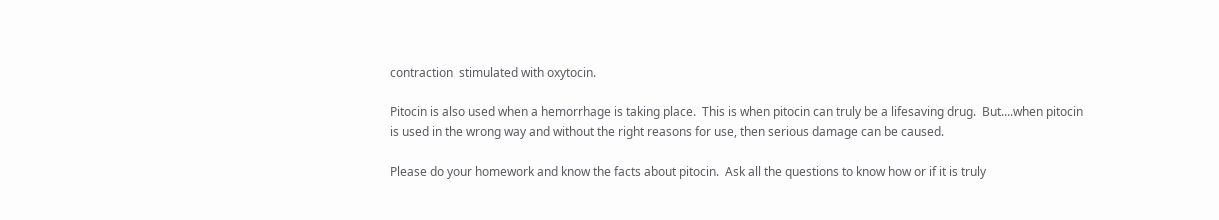contraction  stimulated with oxytocin.

Pitocin is also used when a hemorrhage is taking place.  This is when pitocin can truly be a lifesaving drug.  But....when pitocin is used in the wrong way and without the right reasons for use, then serious damage can be caused.

Please do your homework and know the facts about pitocin.  Ask all the questions to know how or if it is truly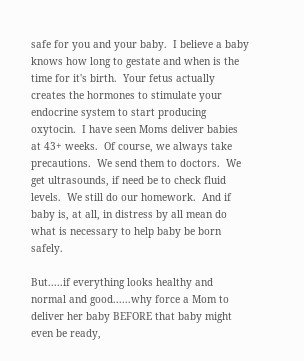safe for you and your baby.  I believe a baby knows how long to gestate and when is the time for it's birth.  Your fetus actually creates the hormones to stimulate your endocrine system to start producing oxytocin.  I have seen Moms deliver babies at 43+ weeks.  Of course, we always take precautions.  We send them to doctors.  We get ultrasounds, if need be to check fluid levels.  We still do our homework.  And if baby is, at all, in distress by all mean do what is necessary to help baby be born safely.

But.....if everything looks healthy and normal and good......why force a Mom to deliver her baby BEFORE that baby might even be ready,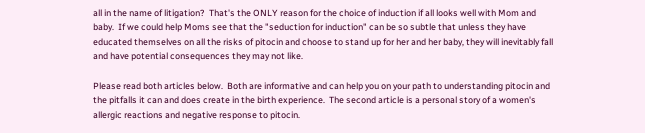all in the name of litigation?  That's the ONLY reason for the choice of induction if all looks well with Mom and baby.  If we could help Moms see that the "seduction for induction" can be so subtle that unless they have educated themselves on all the risks of pitocin and choose to stand up for her and her baby, they will inevitably fall and have potential consequences they may not like.

Please read both articles below.  Both are informative and can help you on your path to understanding pitocin and the pitfalls it can and does create in the birth experience.  The second article is a personal story of a women's allergic reactions and negative response to pitocin.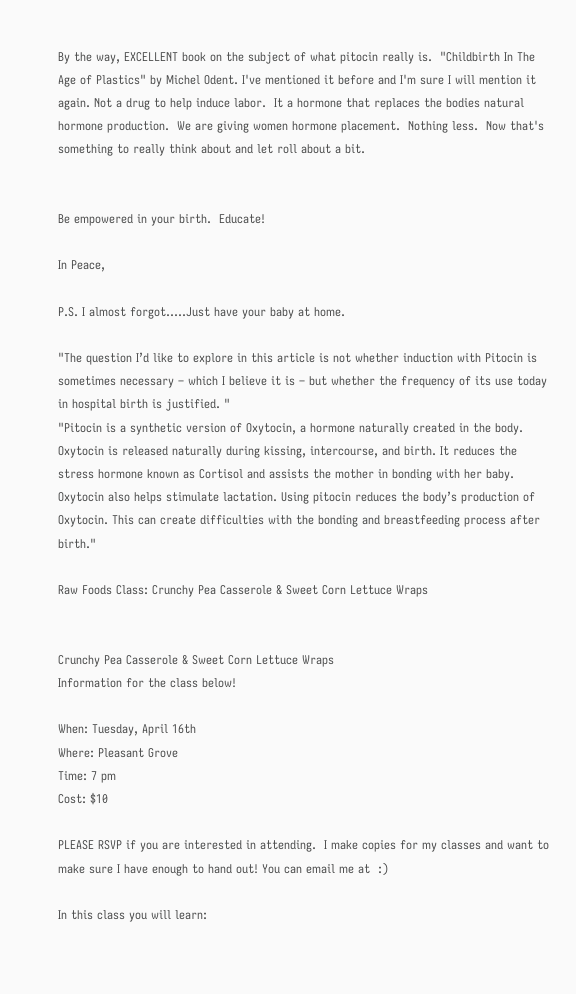By the way, EXCELLENT book on the subject of what pitocin really is.  "Childbirth In The Age of Plastics" by Michel Odent. I've mentioned it before and I'm sure I will mention it again. Not a drug to help induce labor.  It a hormone that replaces the bodies natural hormone production.  We are giving women hormone placement.  Nothing less.  Now that's something to really think about and let roll about a bit.


Be empowered in your birth.  Educate!

In Peace,

P.S. I almost forgot.....Just have your baby at home.

"The question I’d like to explore in this article is not whether induction with Pitocin is sometimes necessary – which I believe it is – but whether the frequency of its use today in hospital birth is justified. "
"Pitocin is a synthetic version of Oxytocin, a hormone naturally created in the body. Oxytocin is released naturally during kissing, intercourse, and birth. It reduces the stress hormone known as Cortisol and assists the mother in bonding with her baby. Oxytocin also helps stimulate lactation. Using pitocin reduces the body’s production of Oxytocin. This can create difficulties with the bonding and breastfeeding process after birth."

Raw Foods Class: Crunchy Pea Casserole & Sweet Corn Lettuce Wraps


Crunchy Pea Casserole & Sweet Corn Lettuce Wraps
Information for the class below!

When: Tuesday, April 16th
Where: Pleasant Grove
Time: 7 pm
Cost: $10

PLEASE RSVP if you are interested in attending.  I make copies for my classes and want to make sure I have enough to hand out! You can email me at  :)

In this class you will learn: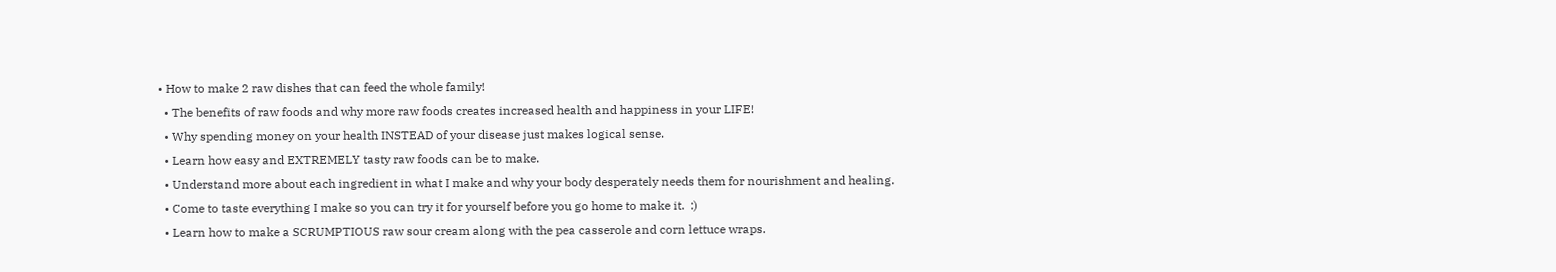• How to make 2 raw dishes that can feed the whole family!
  • The benefits of raw foods and why more raw foods creates increased health and happiness in your LIFE!
  • Why spending money on your health INSTEAD of your disease just makes logical sense.
  • Learn how easy and EXTREMELY tasty raw foods can be to make.
  • Understand more about each ingredient in what I make and why your body desperately needs them for nourishment and healing.
  • Come to taste everything I make so you can try it for yourself before you go home to make it.  :)
  • Learn how to make a SCRUMPTIOUS raw sour cream along with the pea casserole and corn lettuce wraps.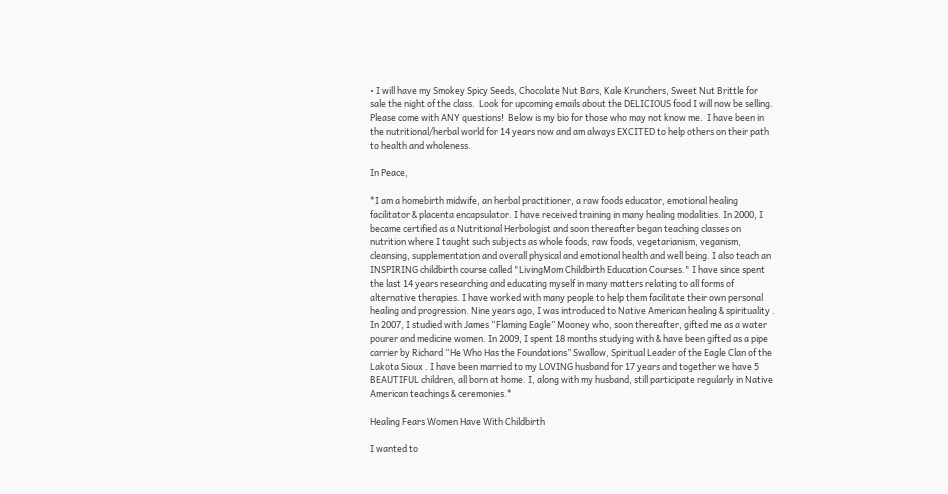• I will have my Smokey Spicy Seeds, Chocolate Nut Bars, Kale Krunchers, Sweet Nut Brittle for sale the night of the class.  Look for upcoming emails about the DELICIOUS food I will now be selling.
Please come with ANY questions!  Below is my bio for those who may not know me.  I have been in the nutritional/herbal world for 14 years now and am always EXCITED to help others on their path to health and wholeness.

In Peace,

*I am a homebirth midwife, an herbal practitioner, a raw foods educator, emotional healing facilitator & placenta encapsulator. I have received training in many healing modalities. In 2000, I became certified as a Nutritional Herbologist and soon thereafter began teaching classes on nutrition where I taught such subjects as whole foods, raw foods, vegetarianism, veganism, cleansing, supplementation and overall physical and emotional health and well being. I also teach an INSPIRING childbirth course called "LivingMom Childbirth Education Courses." I have since spent the last 14 years researching and educating myself in many matters relating to all forms of alternative therapies. I have worked with many people to help them facilitate their own personal healing and progression. Nine years ago, I was introduced to Native American healing & spirituality . In 2007, I studied with James “Flaming Eagle” Mooney who, soon thereafter, gifted me as a water pourer and medicine women. In 2009, I spent 18 months studying with & have been gifted as a pipe carrier by Richard “He Who Has the Foundations” Swallow, Spiritual Leader of the Eagle Clan of the Lakota Sioux . I have been married to my LOVING husband for 17 years and together we have 5 BEAUTIFUL children, all born at home. I, along with my husband, still participate regularly in Native American teachings & ceremonies.*

Healing Fears Women Have With Childbirth

I wanted to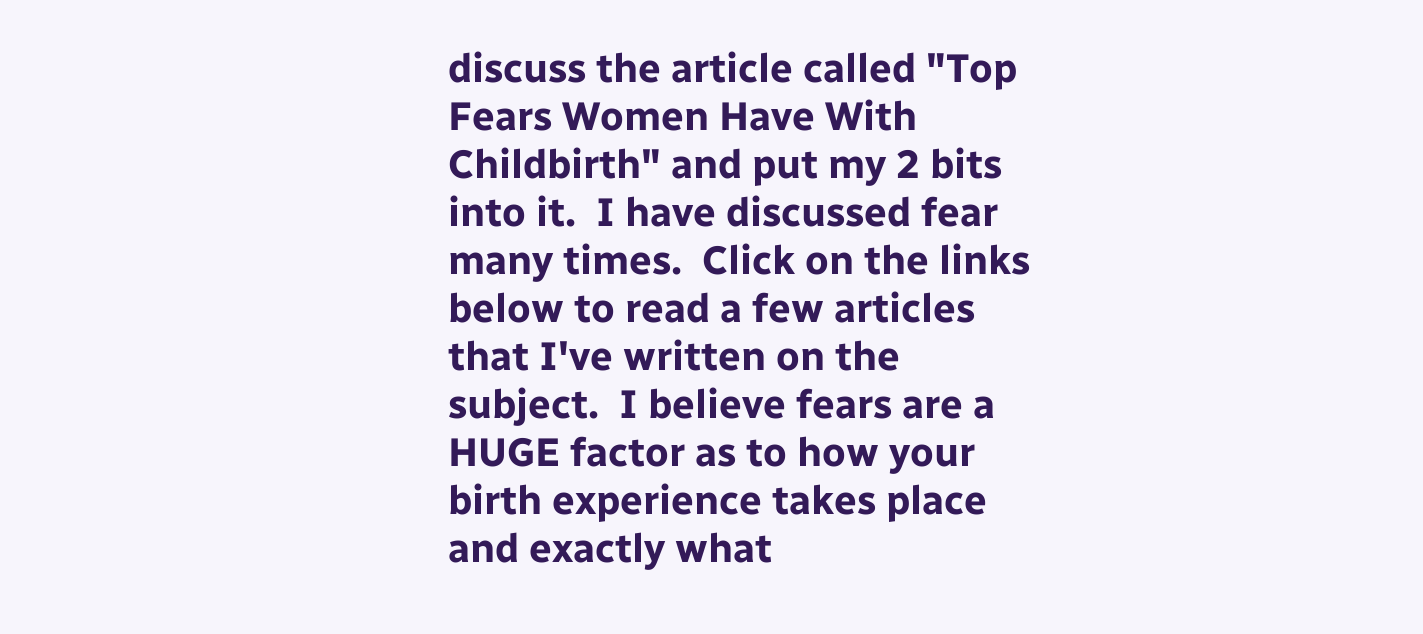discuss the article called "Top Fears Women Have With Childbirth" and put my 2 bits into it.  I have discussed fear many times.  Click on the links below to read a few articles that I've written on the subject.  I believe fears are a HUGE factor as to how your birth experience takes place and exactly what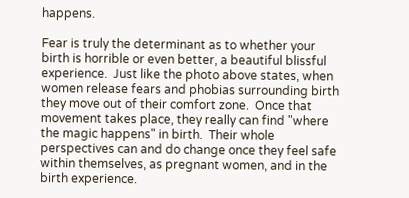happens.

Fear is truly the determinant as to whether your birth is horrible or even better, a beautiful blissful experience.  Just like the photo above states, when women release fears and phobias surrounding birth they move out of their comfort zone.  Once that movement takes place, they really can find "where the magic happens" in birth.  Their whole perspectives can and do change once they feel safe within themselves, as pregnant women, and in the birth experience.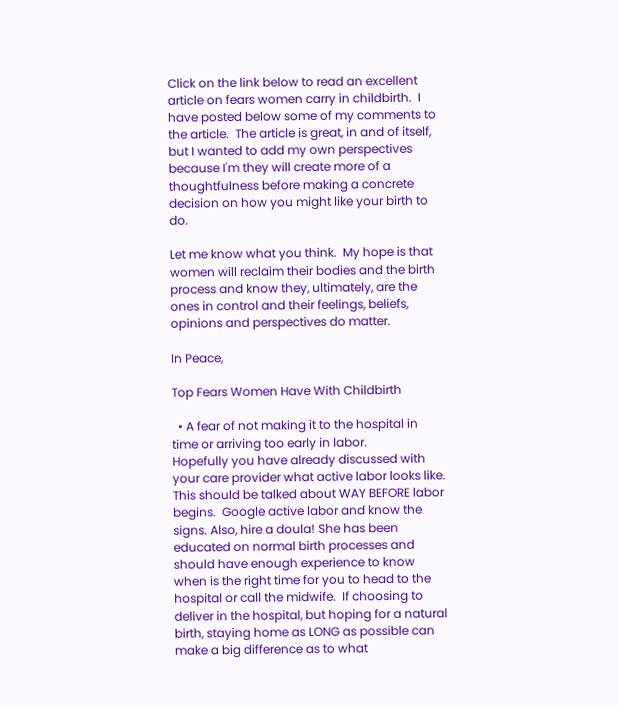Click on the link below to read an excellent article on fears women carry in childbirth.  I have posted below some of my comments to the article.  The article is great, in and of itself, but I wanted to add my own perspectives because I'm they will create more of a thoughtfulness before making a concrete decision on how you might like your birth to do.

Let me know what you think.  My hope is that women will reclaim their bodies and the birth process and know they, ultimately, are the ones in control and their feelings, beliefs, opinions and perspectives do matter.

In Peace,

Top Fears Women Have With Childbirth

  • A fear of not making it to the hospital in time or arriving too early in labor.
Hopefully you have already discussed with your care provider what active labor looks like.  This should be talked about WAY BEFORE labor begins.  Google active labor and know the signs. Also, hire a doula! She has been educated on normal birth processes and should have enough experience to know when is the right time for you to head to the hospital or call the midwife.  If choosing to deliver in the hospital, but hoping for a natural birth, staying home as LONG as possible can make a big difference as to what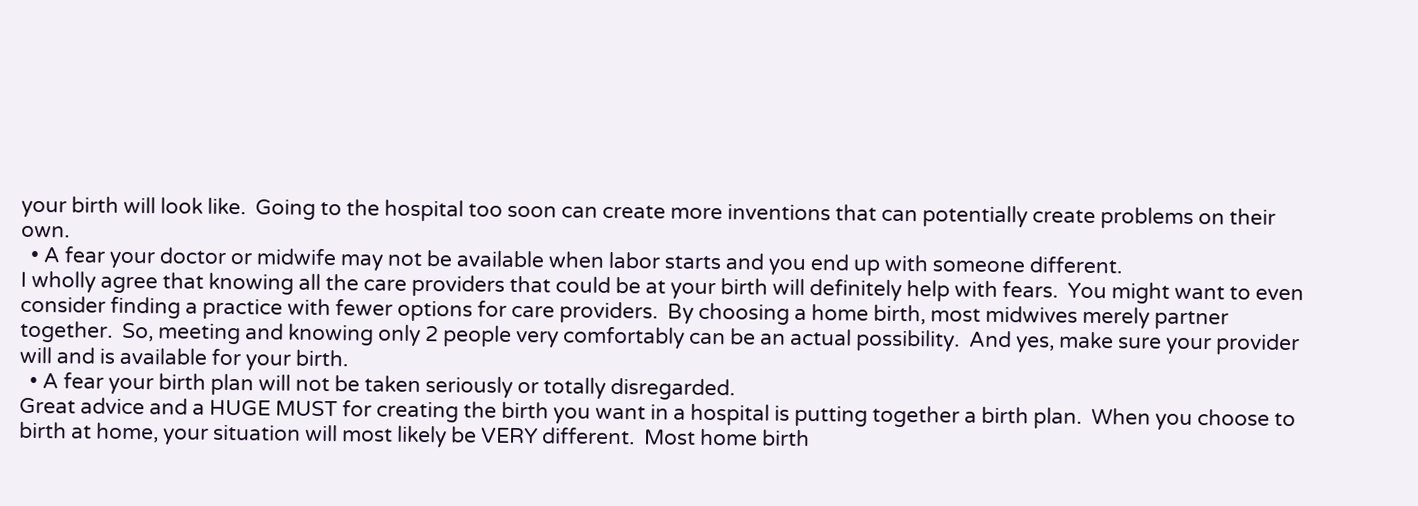your birth will look like.  Going to the hospital too soon can create more inventions that can potentially create problems on their own.
  • A fear your doctor or midwife may not be available when labor starts and you end up with someone different.
I wholly agree that knowing all the care providers that could be at your birth will definitely help with fears.  You might want to even consider finding a practice with fewer options for care providers.  By choosing a home birth, most midwives merely partner together.  So, meeting and knowing only 2 people very comfortably can be an actual possibility.  And yes, make sure your provider will and is available for your birth.
  • A fear your birth plan will not be taken seriously or totally disregarded.
Great advice and a HUGE MUST for creating the birth you want in a hospital is putting together a birth plan.  When you choose to birth at home, your situation will most likely be VERY different.  Most home birth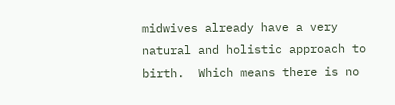midwives already have a very natural and holistic approach to birth.  Which means there is no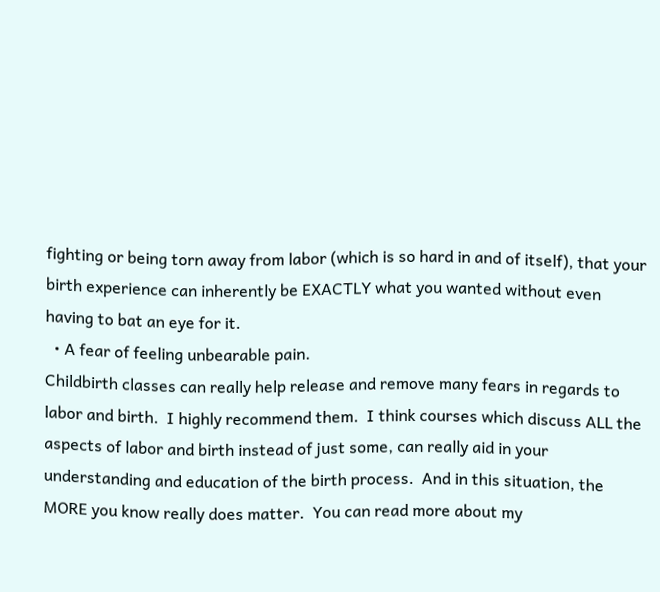fighting or being torn away from labor (which is so hard in and of itself), that your birth experience can inherently be EXACTLY what you wanted without even having to bat an eye for it.
  • A fear of feeling unbearable pain.
Childbirth classes can really help release and remove many fears in regards to labor and birth.  I highly recommend them.  I think courses which discuss ALL the aspects of labor and birth instead of just some, can really aid in your understanding and education of the birth process.  And in this situation, the MORE you know really does matter.  You can read more about my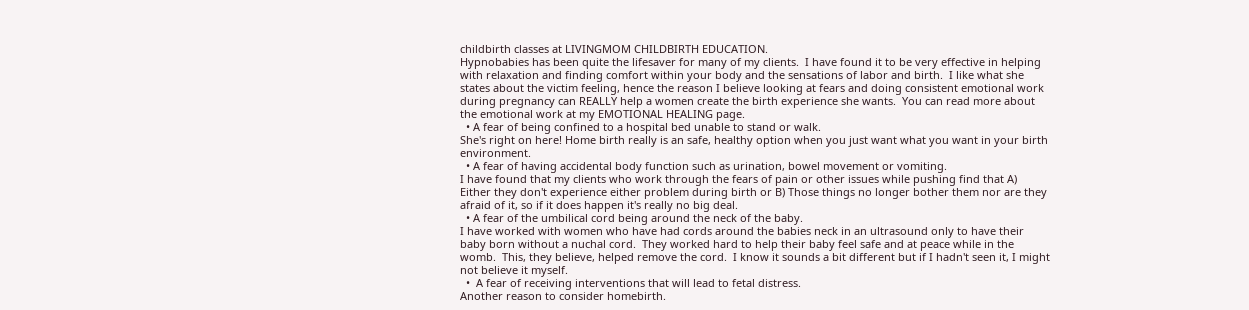childbirth classes at LIVINGMOM CHILDBIRTH EDUCATION.
Hypnobabies has been quite the lifesaver for many of my clients.  I have found it to be very effective in helping with relaxation and finding comfort within your body and the sensations of labor and birth.  I like what she states about the victim feeling, hence the reason I believe looking at fears and doing consistent emotional work during pregnancy can REALLY help a women create the birth experience she wants.  You can read more about the emotional work at my EMOTIONAL HEALING page.
  • A fear of being confined to a hospital bed unable to stand or walk.
She's right on here! Home birth really is an safe, healthy option when you just want what you want in your birth environment.
  • A fear of having accidental body function such as urination, bowel movement or vomiting.
I have found that my clients who work through the fears of pain or other issues while pushing find that A) Either they don't experience either problem during birth or B) Those things no longer bother them nor are they afraid of it, so if it does happen it's really no big deal.
  • A fear of the umbilical cord being around the neck of the baby.
I have worked with women who have had cords around the babies neck in an ultrasound only to have their baby born without a nuchal cord.  They worked hard to help their baby feel safe and at peace while in the womb.  This, they believe, helped remove the cord.  I know it sounds a bit different but if I hadn't seen it, I might not believe it myself.
  •  A fear of receiving interventions that will lead to fetal distress.
Another reason to consider homebirth.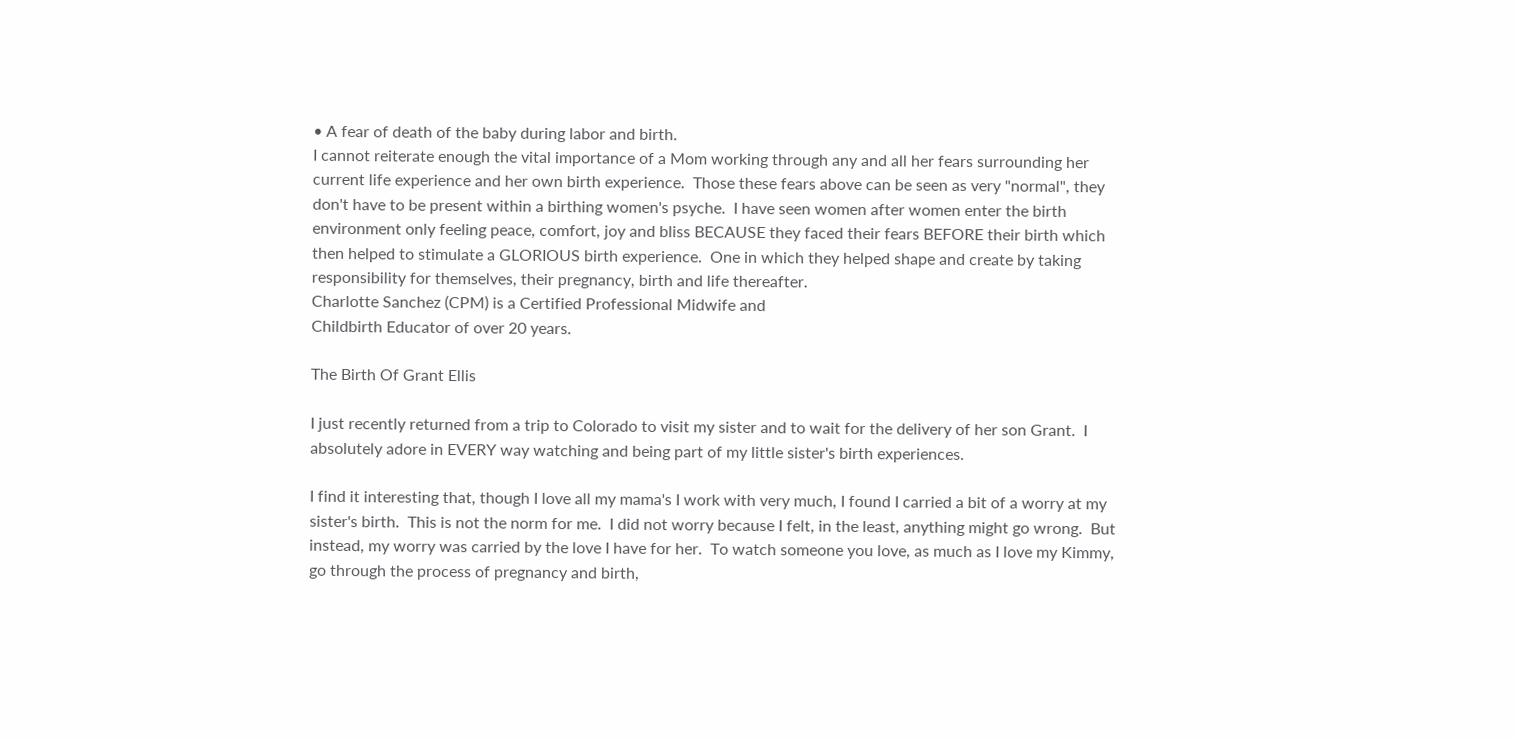• A fear of death of the baby during labor and birth.
I cannot reiterate enough the vital importance of a Mom working through any and all her fears surrounding her current life experience and her own birth experience.  Those these fears above can be seen as very "normal", they don't have to be present within a birthing women's psyche.  I have seen women after women enter the birth environment only feeling peace, comfort, joy and bliss BECAUSE they faced their fears BEFORE their birth which then helped to stimulate a GLORIOUS birth experience.  One in which they helped shape and create by taking responsibility for themselves, their pregnancy, birth and life thereafter.
Charlotte Sanchez (CPM) is a Certified Professional Midwife and
Childbirth Educator of over 20 years.

The Birth Of Grant Ellis

I just recently returned from a trip to Colorado to visit my sister and to wait for the delivery of her son Grant.  I absolutely adore in EVERY way watching and being part of my little sister's birth experiences.

I find it interesting that, though I love all my mama's I work with very much, I found I carried a bit of a worry at my sister's birth.  This is not the norm for me.  I did not worry because I felt, in the least, anything might go wrong.  But instead, my worry was carried by the love I have for her.  To watch someone you love, as much as I love my Kimmy, go through the process of pregnancy and birth,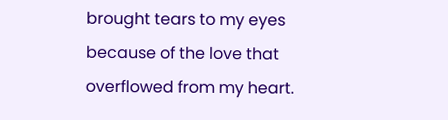brought tears to my eyes because of the love that overflowed from my heart.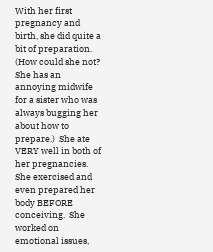With her first pregnancy and birth, she did quite a bit of preparation.  (How could she not?  She has an annoying midwife for a sister who was always bugging her about how to prepare.)  She ate VERY well in both of her pregnancies.  She exercised and even prepared her body BEFORE conceiving.  She worked on emotional issues,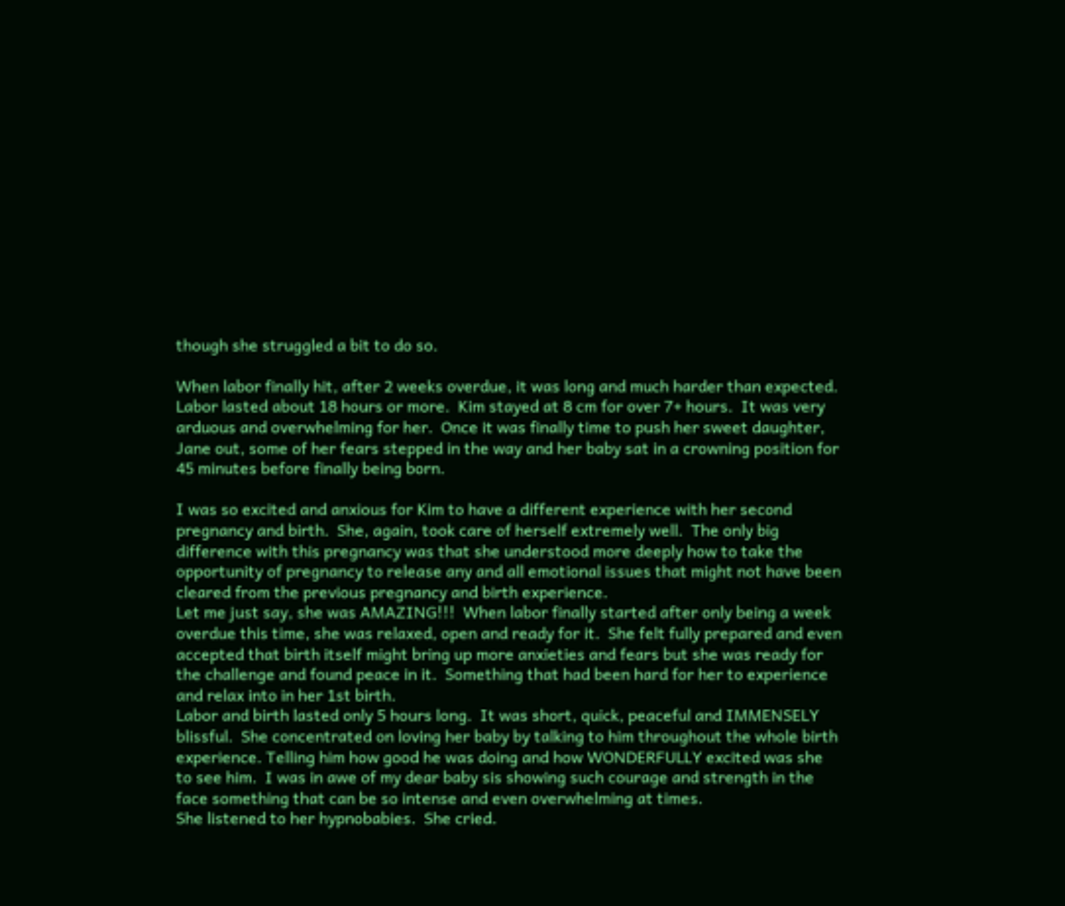though she struggled a bit to do so.

When labor finally hit, after 2 weeks overdue, it was long and much harder than expected.  Labor lasted about 18 hours or more.  Kim stayed at 8 cm for over 7+ hours.  It was very arduous and overwhelming for her.  Once it was finally time to push her sweet daughter, Jane out, some of her fears stepped in the way and her baby sat in a crowning position for 45 minutes before finally being born.

I was so excited and anxious for Kim to have a different experience with her second pregnancy and birth.  She, again, took care of herself extremely well.  The only big difference with this pregnancy was that she understood more deeply how to take the opportunity of pregnancy to release any and all emotional issues that might not have been cleared from the previous pregnancy and birth experience.
Let me just say, she was AMAZING!!!  When labor finally started after only being a week overdue this time, she was relaxed, open and ready for it.  She felt fully prepared and even accepted that birth itself might bring up more anxieties and fears but she was ready for the challenge and found peace in it.  Something that had been hard for her to experience and relax into in her 1st birth.
Labor and birth lasted only 5 hours long.  It was short, quick, peaceful and IMMENSELY blissful.  She concentrated on loving her baby by talking to him throughout the whole birth experience. Telling him how good he was doing and how WONDERFULLY excited was she to see him.  I was in awe of my dear baby sis showing such courage and strength in the face something that can be so intense and even overwhelming at times.
She listened to her hypnobabies.  She cried.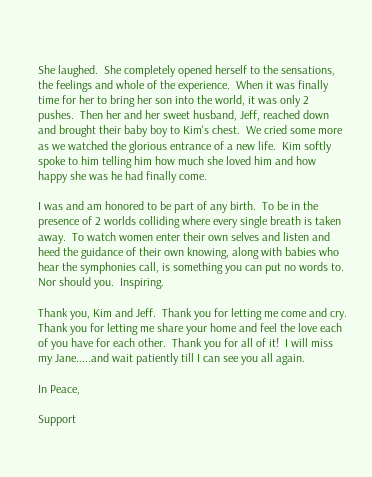She laughed.  She completely opened herself to the sensations, the feelings and whole of the experience.  When it was finally time for her to bring her son into the world, it was only 2 pushes.  Then her and her sweet husband, Jeff, reached down and brought their baby boy to Kim's chest.  We cried some more as we watched the glorious entrance of a new life.  Kim softly spoke to him telling him how much she loved him and how happy she was he had finally come.

I was and am honored to be part of any birth.  To be in the presence of 2 worlds colliding where every single breath is taken away.  To watch women enter their own selves and listen and heed the guidance of their own knowing, along with babies who hear the symphonies call, is something you can put no words to.  Nor should you.  Inspiring.

Thank you, Kim and Jeff.  Thank you for letting me come and cry.  Thank you for letting me share your home and feel the love each of you have for each other.  Thank you for all of it!  I will miss my Jane.....and wait patiently till I can see you all again.

In Peace,

Support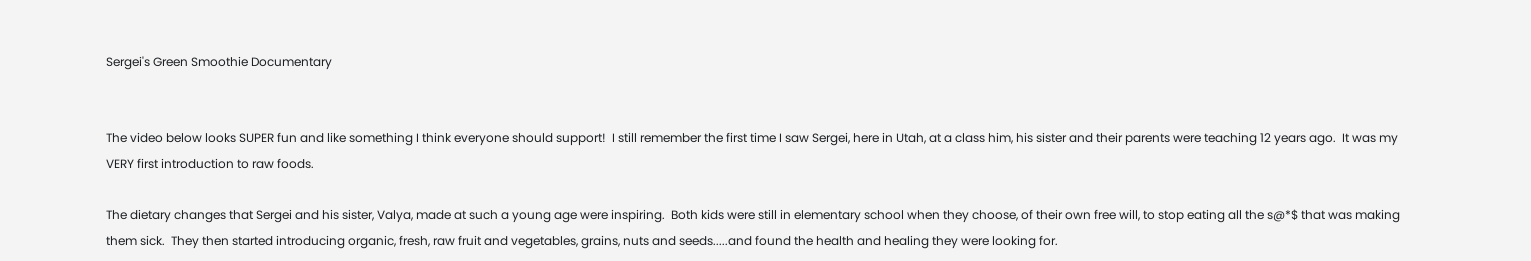Sergei's Green Smoothie Documentary


The video below looks SUPER fun and like something I think everyone should support!  I still remember the first time I saw Sergei, here in Utah, at a class him, his sister and their parents were teaching 12 years ago.  It was my VERY first introduction to raw foods.

The dietary changes that Sergei and his sister, Valya, made at such a young age were inspiring.  Both kids were still in elementary school when they choose, of their own free will, to stop eating all the s@*$ that was making them sick.  They then started introducing organic, fresh, raw fruit and vegetables, grains, nuts and seeds.....and found the health and healing they were looking for.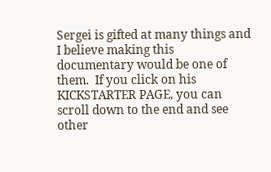Sergei is gifted at many things and I believe making this documentary would be one of them.  If you click on his KICKSTARTER PAGE, you can scroll down to the end and see other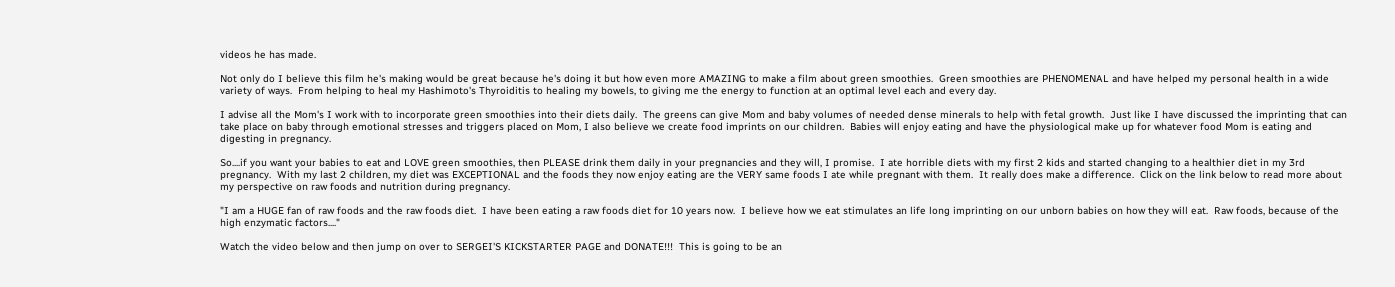videos he has made.

Not only do I believe this film he's making would be great because he's doing it but how even more AMAZING to make a film about green smoothies.  Green smoothies are PHENOMENAL and have helped my personal health in a wide variety of ways.  From helping to heal my Hashimoto's Thyroiditis to healing my bowels, to giving me the energy to function at an optimal level each and every day.

I advise all the Mom's I work with to incorporate green smoothies into their diets daily.  The greens can give Mom and baby volumes of needed dense minerals to help with fetal growth.  Just like I have discussed the imprinting that can take place on baby through emotional stresses and triggers placed on Mom, I also believe we create food imprints on our children.  Babies will enjoy eating and have the physiological make up for whatever food Mom is eating and digesting in pregnancy.

So....if you want your babies to eat and LOVE green smoothies, then PLEASE drink them daily in your pregnancies and they will, I promise.  I ate horrible diets with my first 2 kids and started changing to a healthier diet in my 3rd pregnancy.  With my last 2 children, my diet was EXCEPTIONAL and the foods they now enjoy eating are the VERY same foods I ate while pregnant with them.  It really does make a difference.  Click on the link below to read more about my perspective on raw foods and nutrition during pregnancy.

"I am a HUGE fan of raw foods and the raw foods diet.  I have been eating a raw foods diet for 10 years now.  I believe how we eat stimulates an life long imprinting on our unborn babies on how they will eat.  Raw foods, because of the high enzymatic factors...."

Watch the video below and then jump on over to SERGEI'S KICKSTARTER PAGE and DONATE!!!  This is going to be an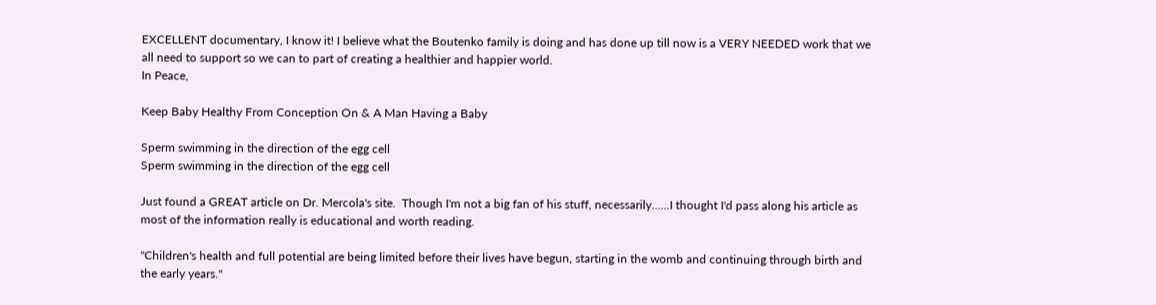EXCELLENT documentary, I know it! I believe what the Boutenko family is doing and has done up till now is a VERY NEEDED work that we all need to support so we can to part of creating a healthier and happier world.
In Peace,

Keep Baby Healthy From Conception On & A Man Having a Baby

Sperm swimming in the direction of the egg cell
Sperm swimming in the direction of the egg cell

Just found a GREAT article on Dr. Mercola's site.  Though I'm not a big fan of his stuff, necessarily......I thought I'd pass along his article as most of the information really is educational and worth reading.

"Children's health and full potential are being limited before their lives have begun, starting in the womb and continuing through birth and the early years."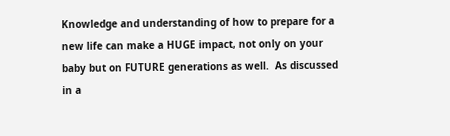Knowledge and understanding of how to prepare for a new life can make a HUGE impact, not only on your baby but on FUTURE generations as well.  As discussed in a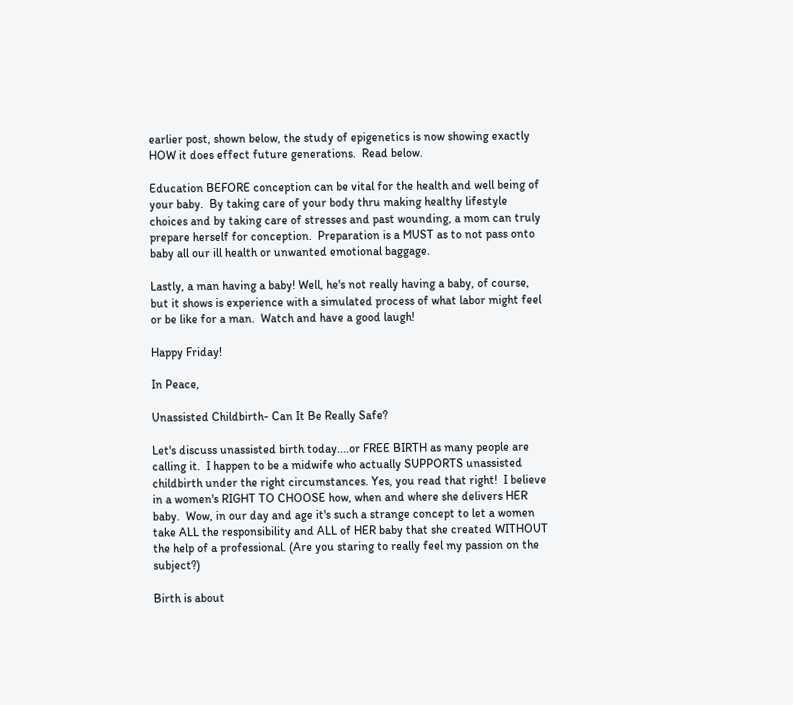earlier post, shown below, the study of epigenetics is now showing exactly HOW it does effect future generations.  Read below.

Education BEFORE conception can be vital for the health and well being of your baby.  By taking care of your body thru making healthy lifestyle choices and by taking care of stresses and past wounding, a mom can truly prepare herself for conception.  Preparation is a MUST as to not pass onto baby all our ill health or unwanted emotional baggage.

Lastly, a man having a baby! Well, he's not really having a baby, of course, but it shows is experience with a simulated process of what labor might feel or be like for a man.  Watch and have a good laugh!

Happy Friday!

In Peace,

Unassisted Childbirth- Can It Be Really Safe?

Let's discuss unassisted birth today....or FREE BIRTH as many people are calling it.  I happen to be a midwife who actually SUPPORTS unassisted childbirth under the right circumstances. Yes, you read that right!  I believe in a women's RIGHT TO CHOOSE how, when and where she delivers HER baby.  Wow, in our day and age it's such a strange concept to let a women take ALL the responsibility and ALL of HER baby that she created WITHOUT the help of a professional. (Are you staring to really feel my passion on the subject?)

Birth is about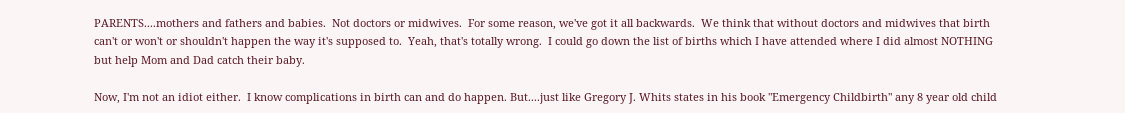PARENTS....mothers and fathers and babies.  Not doctors or midwives.  For some reason, we've got it all backwards.  We think that without doctors and midwives that birth can't or won't or shouldn't happen the way it's supposed to.  Yeah, that's totally wrong.  I could go down the list of births which I have attended where I did almost NOTHING but help Mom and Dad catch their baby.

Now, I'm not an idiot either.  I know complications in birth can and do happen. But....just like Gregory J. Whits states in his book "Emergency Childbirth" any 8 year old child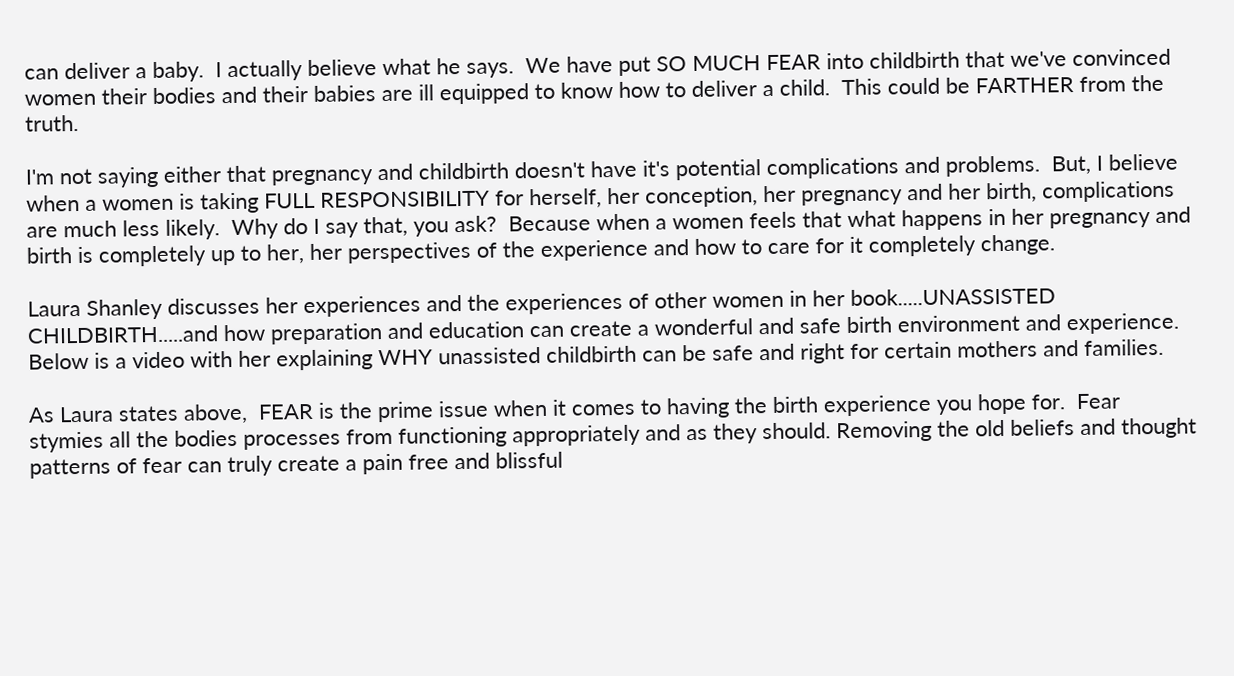can deliver a baby.  I actually believe what he says.  We have put SO MUCH FEAR into childbirth that we've convinced women their bodies and their babies are ill equipped to know how to deliver a child.  This could be FARTHER from the truth.

I'm not saying either that pregnancy and childbirth doesn't have it's potential complications and problems.  But, I believe when a women is taking FULL RESPONSIBILITY for herself, her conception, her pregnancy and her birth, complications are much less likely.  Why do I say that, you ask?  Because when a women feels that what happens in her pregnancy and birth is completely up to her, her perspectives of the experience and how to care for it completely change.

Laura Shanley discusses her experiences and the experiences of other women in her book.....UNASSISTED CHILDBIRTH.....and how preparation and education can create a wonderful and safe birth environment and experience.  Below is a video with her explaining WHY unassisted childbirth can be safe and right for certain mothers and families.

As Laura states above,  FEAR is the prime issue when it comes to having the birth experience you hope for.  Fear stymies all the bodies processes from functioning appropriately and as they should. Removing the old beliefs and thought patterns of fear can truly create a pain free and blissful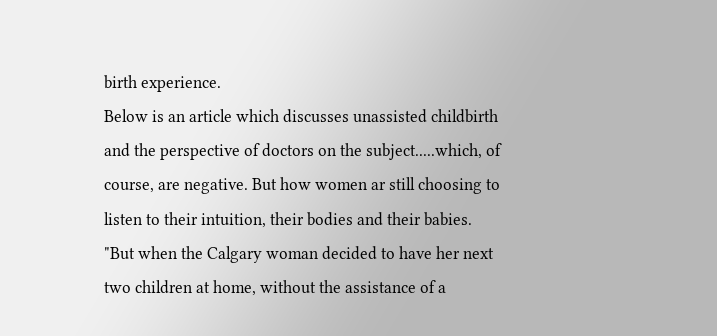birth experience.
Below is an article which discusses unassisted childbirth and the perspective of doctors on the subject.....which, of course, are negative. But how women ar still choosing to listen to their intuition, their bodies and their babies.
"But when the Calgary woman decided to have her next two children at home, without the assistance of a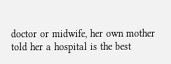doctor or midwife, her own mother told her a hospital is the best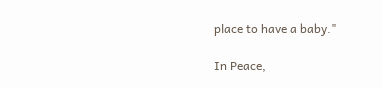place to have a baby."

In Peace,